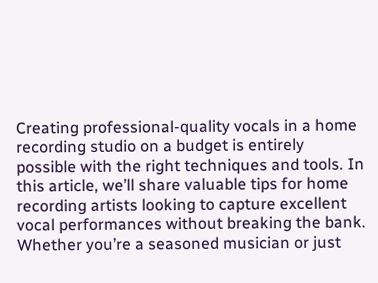Creating professional-quality vocals in a home recording studio on a budget is entirely possible with the right techniques and tools. In this article, we’ll share valuable tips for home recording artists looking to capture excellent vocal performances without breaking the bank. Whether you’re a seasoned musician or just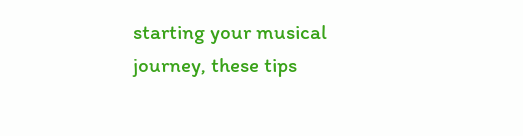starting your musical journey, these tips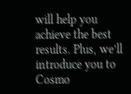will help you achieve the best results. Plus, we’ll introduce you to Cosmo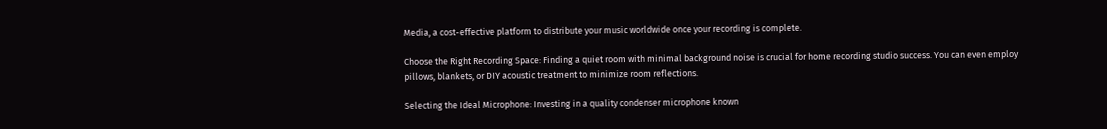Media, a cost-effective platform to distribute your music worldwide once your recording is complete.

Choose the Right Recording Space: Finding a quiet room with minimal background noise is crucial for home recording studio success. You can even employ pillows, blankets, or DIY acoustic treatment to minimize room reflections.

Selecting the Ideal Microphone: Investing in a quality condenser microphone known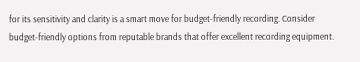for its sensitivity and clarity is a smart move for budget-friendly recording. Consider budget-friendly options from reputable brands that offer excellent recording equipment.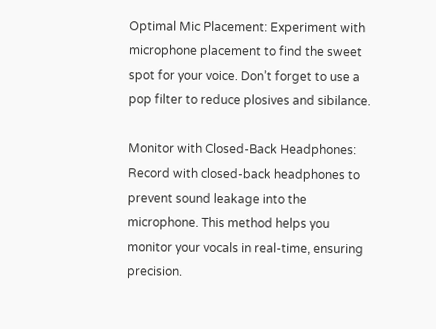Optimal Mic Placement: Experiment with microphone placement to find the sweet spot for your voice. Don’t forget to use a pop filter to reduce plosives and sibilance.

Monitor with Closed-Back Headphones: Record with closed-back headphones to prevent sound leakage into the microphone. This method helps you monitor your vocals in real-time, ensuring precision.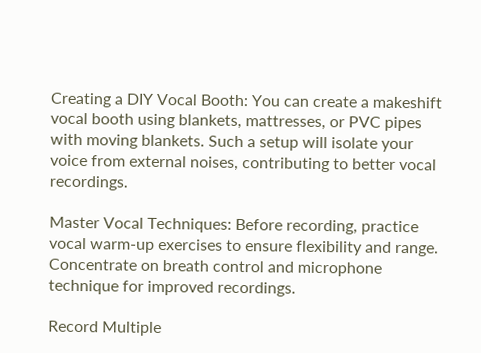Creating a DIY Vocal Booth: You can create a makeshift vocal booth using blankets, mattresses, or PVC pipes with moving blankets. Such a setup will isolate your voice from external noises, contributing to better vocal recordings.

Master Vocal Techniques: Before recording, practice vocal warm-up exercises to ensure flexibility and range. Concentrate on breath control and microphone technique for improved recordings.

Record Multiple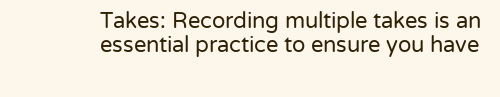Takes: Recording multiple takes is an essential practice to ensure you have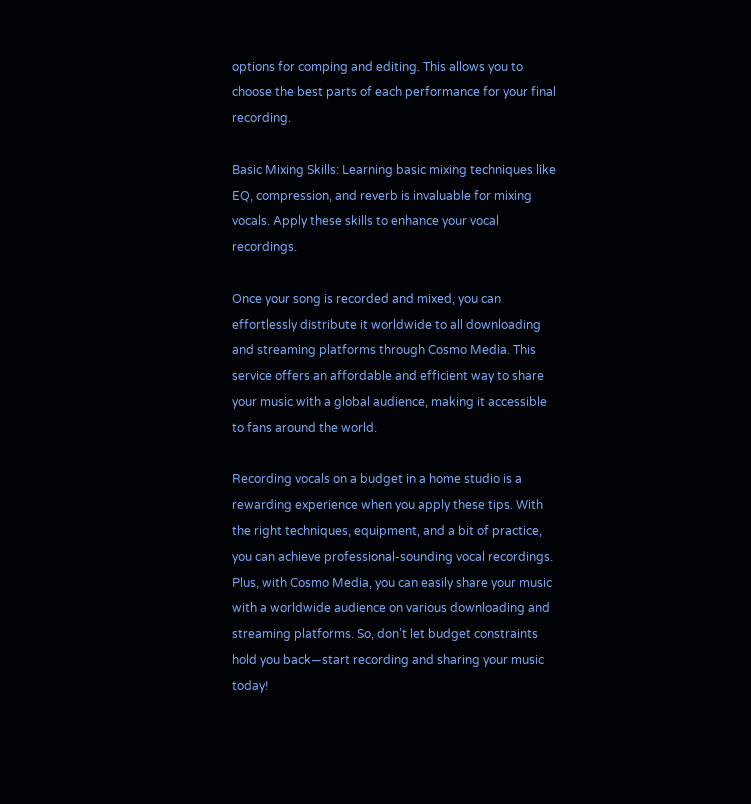options for comping and editing. This allows you to choose the best parts of each performance for your final recording.

Basic Mixing Skills: Learning basic mixing techniques like EQ, compression, and reverb is invaluable for mixing vocals. Apply these skills to enhance your vocal recordings.

Once your song is recorded and mixed, you can effortlessly distribute it worldwide to all downloading and streaming platforms through Cosmo Media. This service offers an affordable and efficient way to share your music with a global audience, making it accessible to fans around the world.

Recording vocals on a budget in a home studio is a rewarding experience when you apply these tips. With the right techniques, equipment, and a bit of practice, you can achieve professional-sounding vocal recordings. Plus, with Cosmo Media, you can easily share your music with a worldwide audience on various downloading and streaming platforms. So, don’t let budget constraints hold you back—start recording and sharing your music today!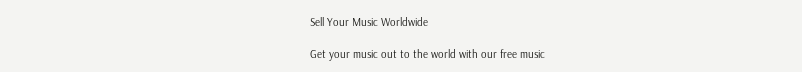Sell Your Music Worldwide

Get your music out to the world with our free music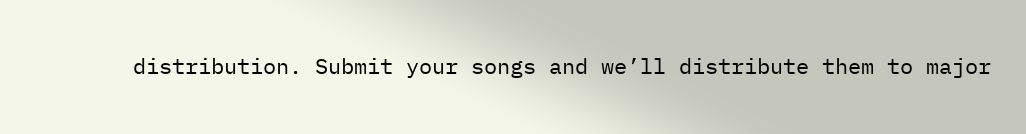distribution. Submit your songs and we’ll distribute them to major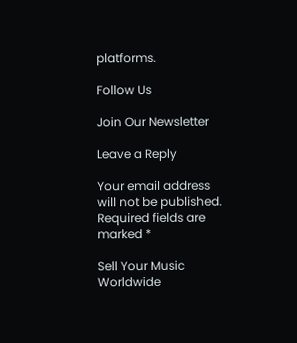platforms.

Follow Us

Join Our Newsletter

Leave a Reply

Your email address will not be published. Required fields are marked *

Sell Your Music Worldwide